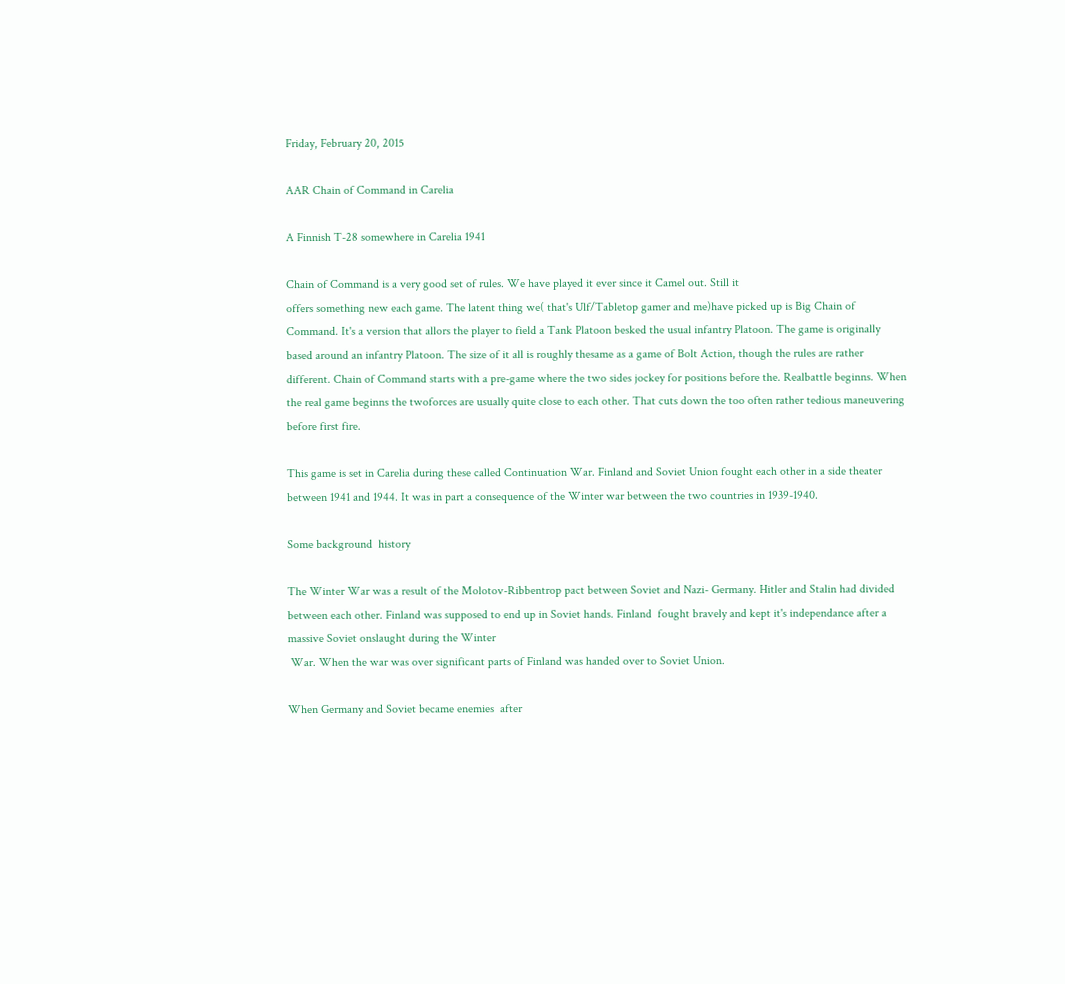Friday, February 20, 2015

AAR Chain of Command in Carelia

A Finnish T-28 somewhere in Carelia 1941

Chain of Command is a very good set of rules. We have played it ever since it Camel out. Still it
offers something new each game. The latent thing we( that's Ulf/Tabletop gamer and me)have picked up is Big Chain of Command. It's a version that allors the player to field a Tank Platoon besked the usual infantry Platoon. The game is originally based around an infantry Platoon. The size of it all is roughly thesame as a game of Bolt Action, though the rules are rather different. Chain of Command starts with a pre-game where the two sides jockey for positions before the. Realbattle beginns. When the real game beginns the twoforces are usually quite close to each other. That cuts down the too often rather tedious maneuvering before first fire.

This game is set in Carelia during these called Continuation War. Finland and Soviet Union fought each other in a side theater between 1941 and 1944. It was in part a consequence of the Winter war between the two countries in 1939-1940.

Some background  history

The Winter War was a result of the Molotov-Ribbentrop pact between Soviet and Nazi- Germany. Hitler and Stalin had divided between each other. Finland was supposed to end up in Soviet hands. Finland  fought bravely and kept it's independance after a massive Soviet onslaught during the Winter
 War. When the war was over significant parts of Finland was handed over to Soviet Union.

When Germany and Soviet became enemies  after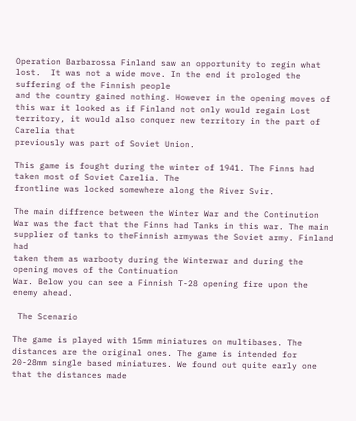Operation Barbarossa Finland saw an opportunity to regin what lost.  It was not a wide move. In the end it prologed the suffering of the Finnish people
and the country gained nothing. However in the opening moves of this war it looked as if Finland not only would regain Lost territory, it would also conquer new territory in the part of Carelia that
previously was part of Soviet Union.

This game is fought during the winter of 1941. The Finns had taken most of Soviet Carelia. The
frontline was locked somewhere along the River Svir.

The main diffrence between the Winter War and the Continution War was the fact that the Finns had Tanks in this war. The main supplier of tanks to theFinnish armywas the Soviet army. Finland had
taken them as warbooty during the Winterwar and during the opening moves of the Continuation
War. Below you can see a Finnish T-28 opening fire upon the enemy ahead.

 The Scenario

The game is played with 15mm miniatures on multibases. The distances are the original ones. The game is intended for 20-28mm single based miniatures. We found out quite early one that the distances made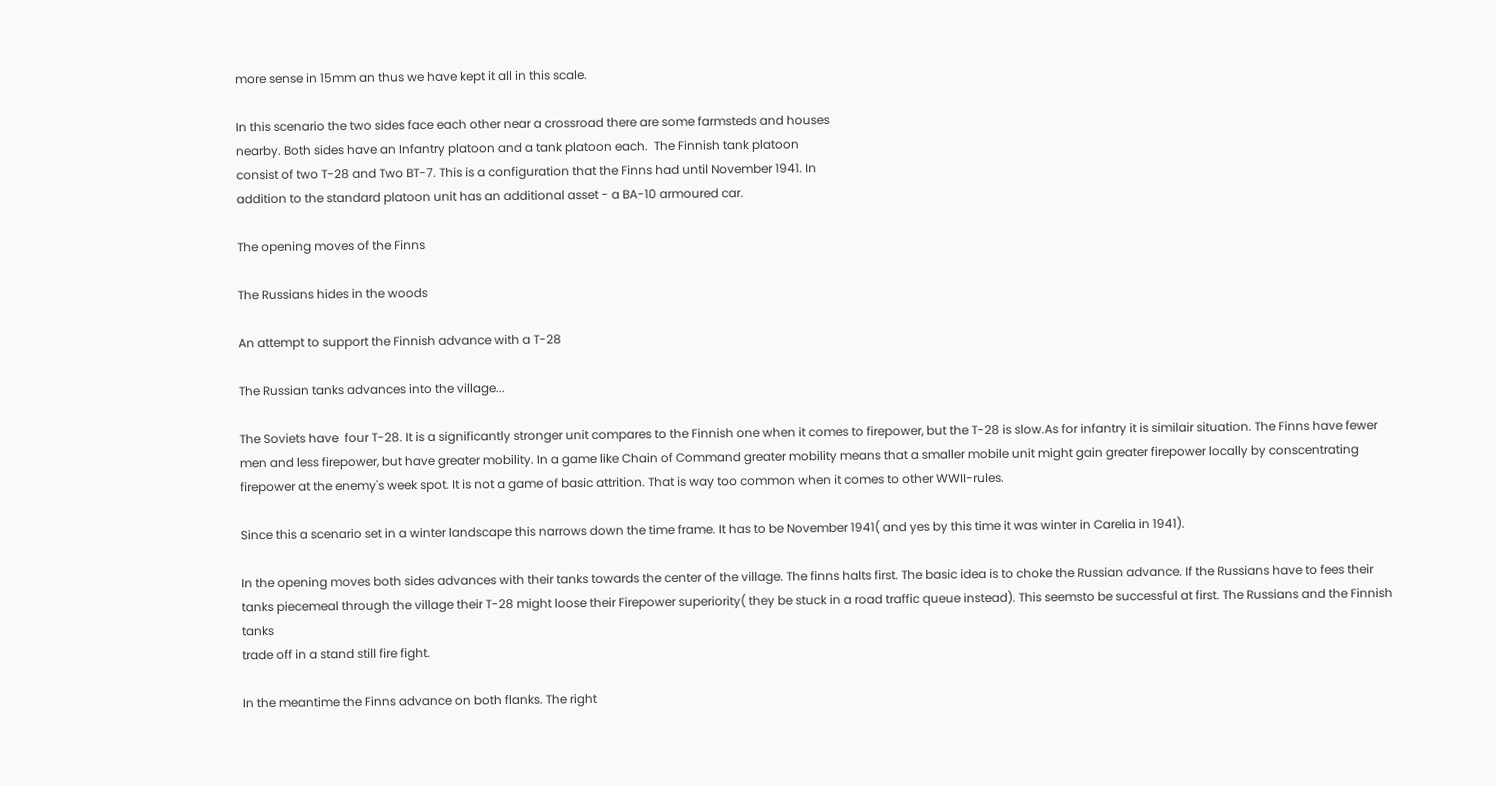more sense in 15mm an thus we have kept it all in this scale.

In this scenario the two sides face each other near a crossroad there are some farmsteds and houses
nearby. Both sides have an Infantry platoon and a tank platoon each.  The Finnish tank platoon
consist of two T-28 and Two BT-7. This is a configuration that the Finns had until November 1941. In
addition to the standard platoon unit has an additional asset - a BA-10 armoured car.

The opening moves of the Finns

The Russians hides in the woods

An attempt to support the Finnish advance with a T-28

The Russian tanks advances into the village...

The Soviets have  four T-28. It is a significantly stronger unit compares to the Finnish one when it comes to firepower, but the T-28 is slow.As for infantry it is similair situation. The Finns have fewer men and less firepower, but have greater mobility. In a game like Chain of Command greater mobility means that a smaller mobile unit might gain greater firepower locally by conscentrating firepower at the enemy's week spot. It is not a game of basic attrition. That is way too common when it comes to other WWII-rules.

Since this a scenario set in a winter landscape this narrows down the time frame. It has to be November 1941( and yes by this time it was winter in Carelia in 1941).

In the opening moves both sides advances with their tanks towards the center of the village. The finns halts first. The basic idea is to choke the Russian advance. If the Russians have to fees their tanks piecemeal through the village their T-28 might loose their Firepower superiority( they be stuck in a road traffic queue instead). This seemsto be successful at first. The Russians and the Finnish tanks
trade off in a stand still fire fight.

In the meantime the Finns advance on both flanks. The right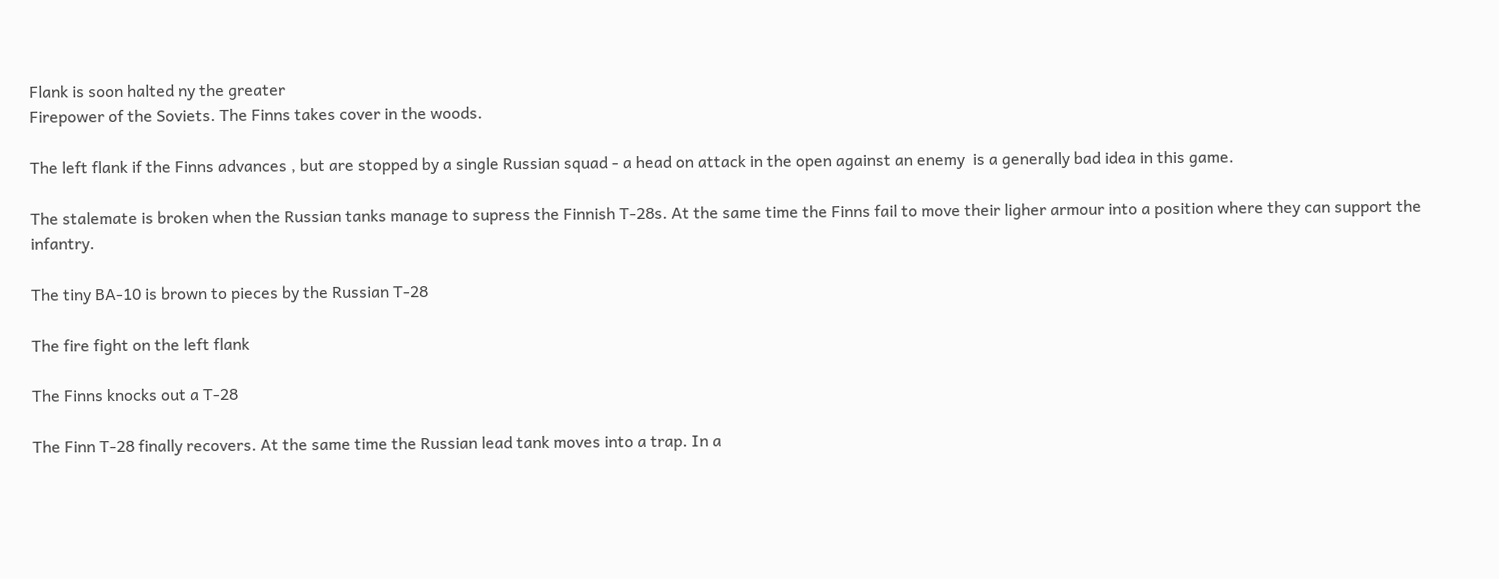Flank is soon halted ny the greater
Firepower of the Soviets. The Finns takes cover in the woods.

The left flank if the Finns advances , but are stopped by a single Russian squad - a head on attack in the open against an enemy  is a generally bad idea in this game.

The stalemate is broken when the Russian tanks manage to supress the Finnish T-28s. At the same time the Finns fail to move their ligher armour into a position where they can support the infantry.

The tiny BA-10 is brown to pieces by the Russian T-28

The fire fight on the left flank

The Finns knocks out a T-28

The Finn T-28 finally recovers. At the same time the Russian lead tank moves into a trap. In a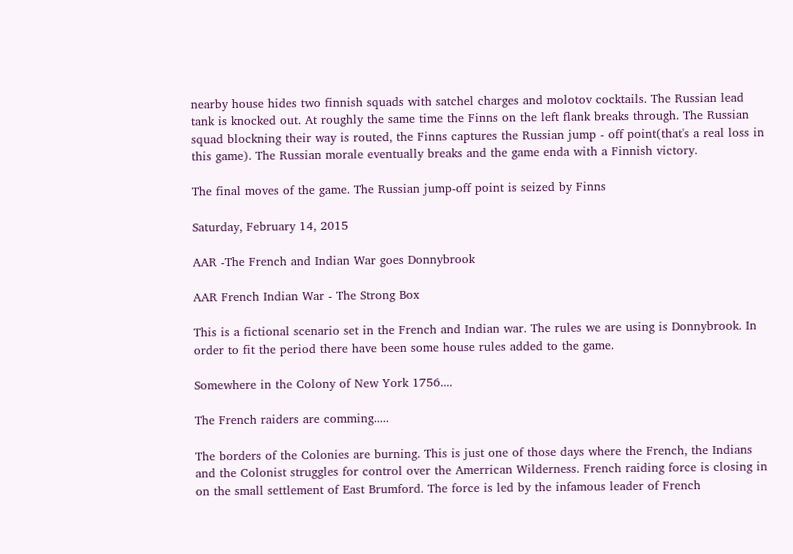nearby house hides two finnish squads with satchel charges and molotov cocktails. The Russian lead tank is knocked out. At roughly the same time the Finns on the left flank breaks through. The Russian squad blockning their way is routed, the Finns captures the Russian jump - off point(that's a real loss in this game). The Russian morale eventually breaks and the game enda with a Finnish victory.

The final moves of the game. The Russian jump-off point is seized by Finns

Saturday, February 14, 2015

AAR -The French and Indian War goes Donnybrook

AAR French Indian War - The Strong Box

This is a fictional scenario set in the French and Indian war. The rules we are using is Donnybrook. In order to fit the period there have been some house rules added to the game.

Somewhere in the Colony of New York 1756....

The French raiders are comming.....

The borders of the Colonies are burning. This is just one of those days where the French, the Indians and the Colonist struggles for control over the Amerrican Wilderness. French raiding force is closing in on the small settlement of East Brumford. The force is led by the infamous leader of French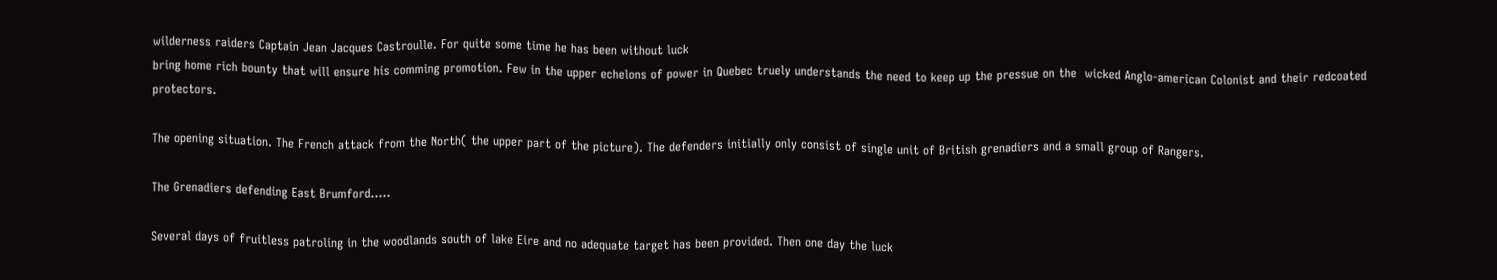wilderness raiders Captain Jean Jacques Castroulle. For quite some time he has been without luck
bring home rich bounty that will ensure his comming promotion. Few in the upper echelons of power in Quebec truely understands the need to keep up the pressue on the  wicked Anglo-american Colonist and their redcoated protectors.

The opening situation. The French attack from the North( the upper part of the picture). The defenders initially only consist of single unit of British grenadiers and a small group of Rangers.

The Grenadiers defending East Brumford.....

Several days of fruitless patroling in the woodlands south of lake Eire and no adequate target has been provided. Then one day the luck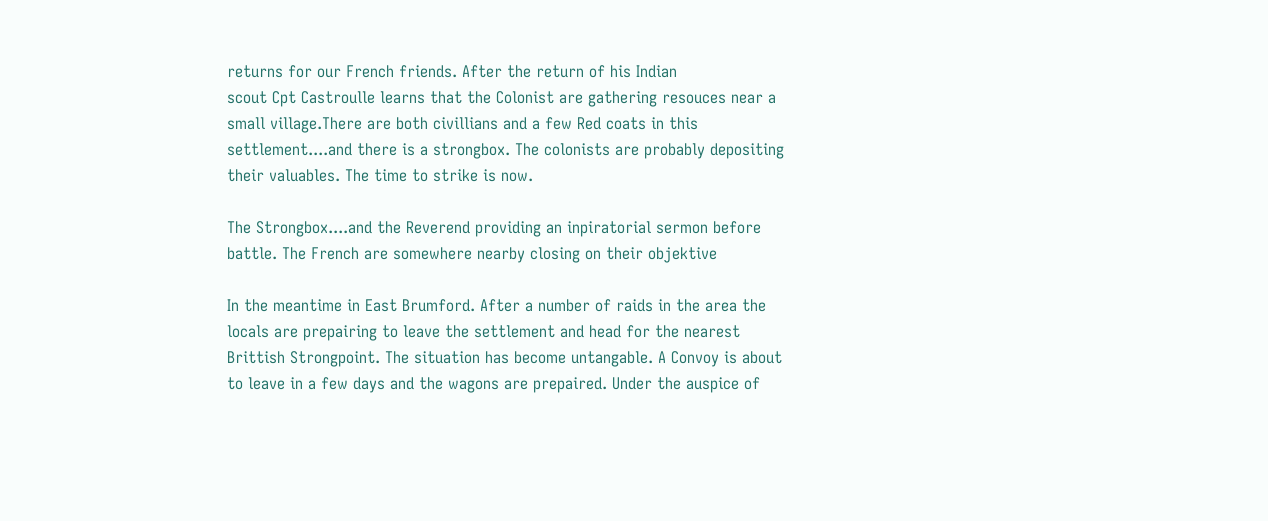returns for our French friends. After the return of his Indian
scout Cpt Castroulle learns that the Colonist are gathering resouces near a small village.There are both civillians and a few Red coats in this settlement....and there is a strongbox. The colonists are probably depositing their valuables. The time to strike is now.

The Strongbox....and the Reverend providing an inpiratorial sermon before battle. The French are somewhere nearby closing on their objektive

In the meantime in East Brumford. After a number of raids in the area the locals are prepairing to leave the settlement and head for the nearest Brittish Strongpoint. The situation has become untangable. A Convoy is about to leave in a few days and the wagons are prepaired. Under the auspice of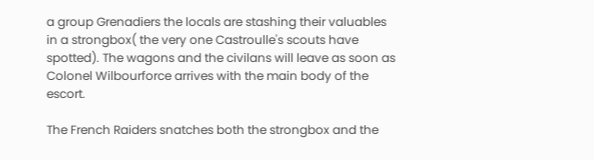a group Grenadiers the locals are stashing their valuables in a strongbox( the very one Castroulle's scouts have spotted). The wagons and the civilans will leave as soon as Colonel Wilbourforce arrives with the main body of the escort.

The French Raiders snatches both the strongbox and the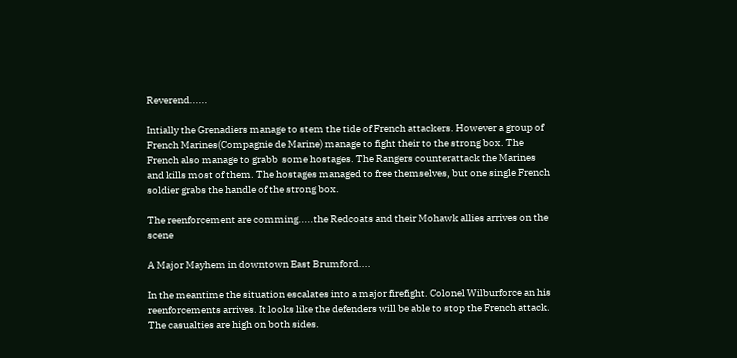Reverend......

Intially the Grenadiers manage to stem the tide of French attackers. However a group of French Marines(Compagnie de Marine) manage to fight their to the strong box. The French also manage to grabb  some hostages. The Rangers counterattack the Marines and kills most of them. The hostages managed to free themselves, but one single French soldier grabs the handle of the strong box.

The reenforcement are comming.....the Redcoats and their Mohawk allies arrives on the scene

A Major Mayhem in downtown East Brumford....

In the meantime the situation escalates into a major firefight. Colonel Wilburforce an his reenforcements arrives. It looks like the defenders will be able to stop the French attack. The casualties are high on both sides.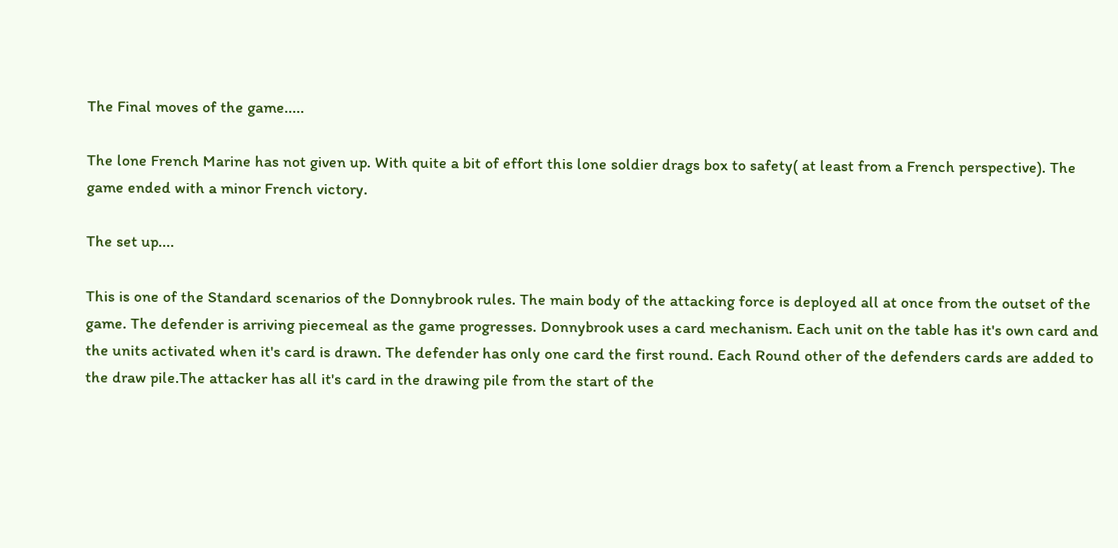The Final moves of the game.....

The lone French Marine has not given up. With quite a bit of effort this lone soldier drags box to safety( at least from a French perspective). The game ended with a minor French victory.

The set up....

This is one of the Standard scenarios of the Donnybrook rules. The main body of the attacking force is deployed all at once from the outset of the game. The defender is arriving piecemeal as the game progresses. Donnybrook uses a card mechanism. Each unit on the table has it's own card and the units activated when it's card is drawn. The defender has only one card the first round. Each Round other of the defenders cards are added to the draw pile.The attacker has all it's card in the drawing pile from the start of the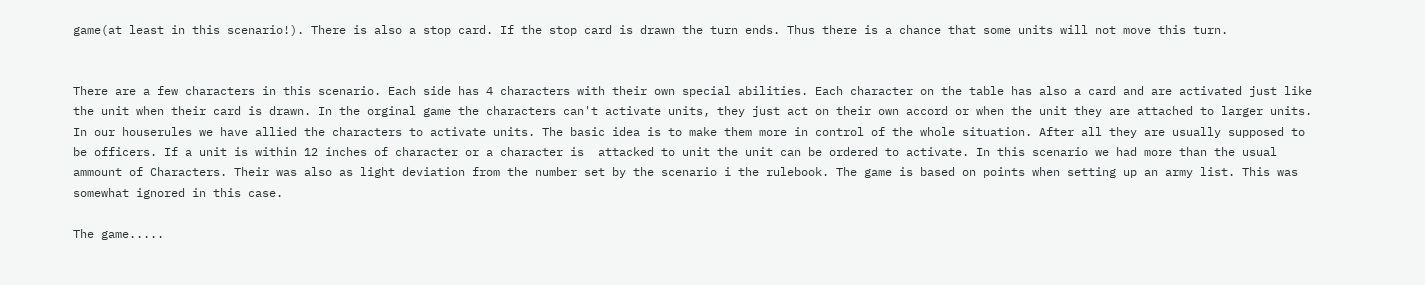game(at least in this scenario!). There is also a stop card. If the stop card is drawn the turn ends. Thus there is a chance that some units will not move this turn.


There are a few characters in this scenario. Each side has 4 characters with their own special abilities. Each character on the table has also a card and are activated just like the unit when their card is drawn. In the orginal game the characters can't activate units, they just act on their own accord or when the unit they are attached to larger units. In our houserules we have allied the characters to activate units. The basic idea is to make them more in control of the whole situation. After all they are usually supposed to be officers. If a unit is within 12 inches of character or a character is  attacked to unit the unit can be ordered to activate. In this scenario we had more than the usual ammount of Characters. Their was also as light deviation from the number set by the scenario i the rulebook. The game is based on points when setting up an army list. This was somewhat ignored in this case.

The game.....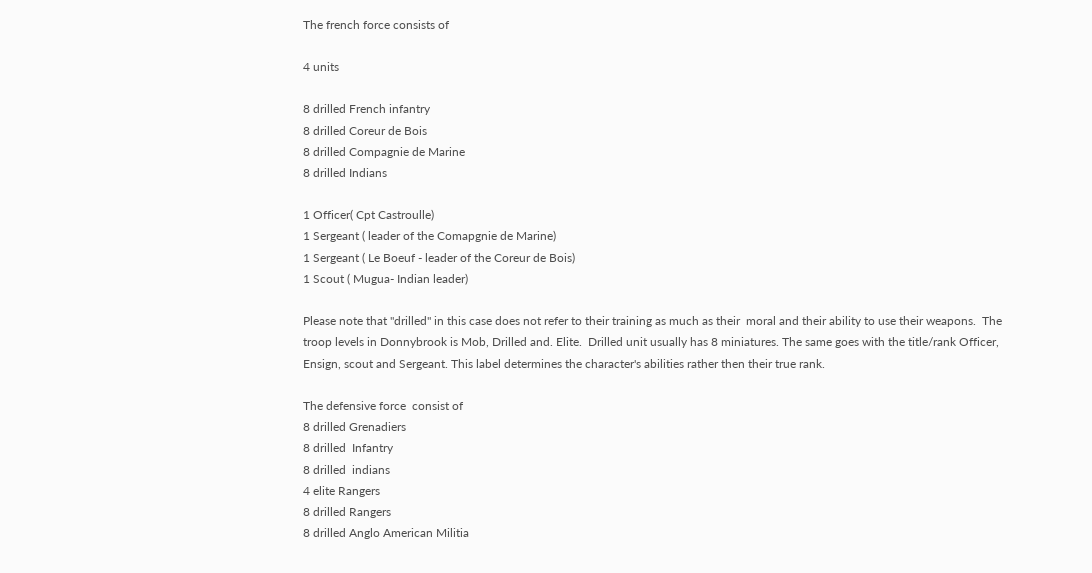The french force consists of

4 units

8 drilled French infantry
8 drilled Coreur de Bois
8 drilled Compagnie de Marine
8 drilled Indians

1 Officer( Cpt Castroulle)
1 Sergeant ( leader of the Comapgnie de Marine)
1 Sergeant ( Le Boeuf - leader of the Coreur de Bois)
1 Scout ( Mugua- Indian leader)

Please note that "drilled" in this case does not refer to their training as much as their  moral and their ability to use their weapons.  The troop levels in Donnybrook is Mob, Drilled and. Elite.  Drilled unit usually has 8 miniatures. The same goes with the title/rank Officer, Ensign, scout and Sergeant. This label determines the character's abilities rather then their true rank.

The defensive force  consist of
8 drilled Grenadiers
8 drilled  Infantry
8 drilled  indians
4 elite Rangers
8 drilled Rangers
8 drilled Anglo American Militia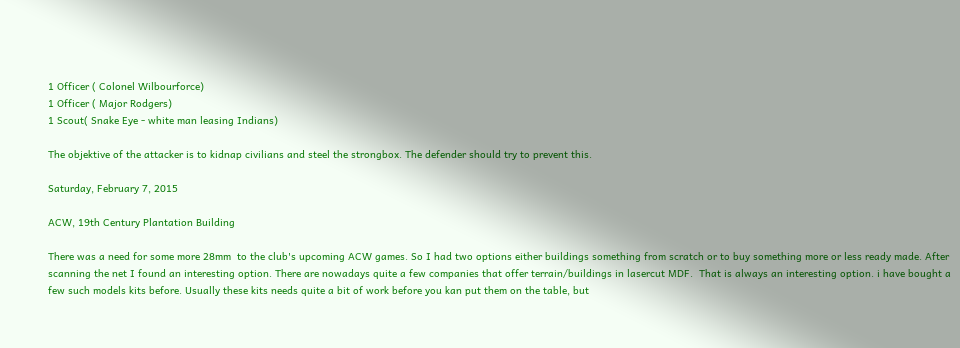1 Officer ( Colonel Wilbourforce)
1 Officer ( Major Rodgers)
1 Scout( Snake Eye - white man leasing Indians)

The objektive of the attacker is to kidnap civilians and steel the strongbox. The defender should try to prevent this.

Saturday, February 7, 2015

ACW, 19th Century Plantation Building

There was a need for some more 28mm  to the club's upcoming ACW games. So I had two options either buildings something from scratch or to buy something more or less ready made. After scanning the net I found an interesting option. There are nowadays quite a few companies that offer terrain/buildings in lasercut MDF.  That is always an interesting option. i have bought a few such models kits before. Usually these kits needs quite a bit of work before you kan put them on the table, but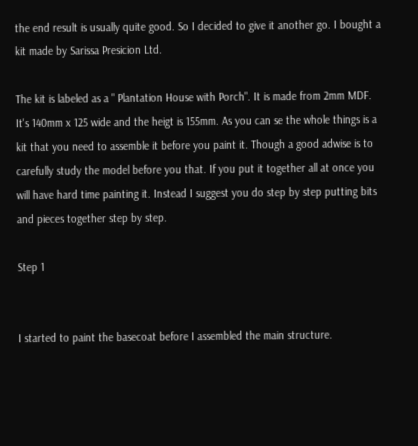the end result is usually quite good. So I decided to give it another go. I bought a kit made by Sarissa Presicion Ltd.

The kit is labeled as a " Plantation House with Porch". It is made from 2mm MDF. It's 140mm x 125 wide and the heigt is 155mm. As you can se the whole things is a kit that you need to assemble it before you paint it. Though a good adwise is to carefully study the model before you that. If you put it together all at once you will have hard time painting it. Instead I suggest you do step by step putting bits and pieces together step by step.

Step 1


I started to paint the basecoat before I assembled the main structure.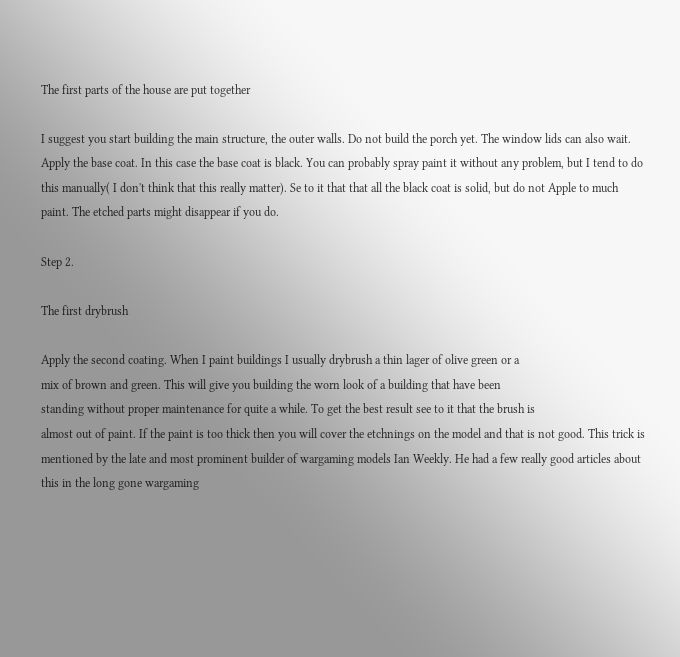The first parts of the house are put together

I suggest you start building the main structure, the outer walls. Do not build the porch yet. The window lids can also wait. Apply the base coat. In this case the base coat is black. You can probably spray paint it without any problem, but I tend to do this manually( I don't think that this really matter). Se to it that that all the black coat is solid, but do not Apple to much paint. The etched parts might disappear if you do.

Step 2.

The first drybrush

Apply the second coating. When I paint buildings I usually drybrush a thin lager of olive green or a
mix of brown and green. This will give you building the worn look of a building that have been
standing without proper maintenance for quite a while. To get the best result see to it that the brush is
almost out of paint. If the paint is too thick then you will cover the etchnings on the model and that is not good. This trick is mentioned by the late and most prominent builder of wargaming models Ian Weekly. He had a few really good articles about this in the long gone wargaming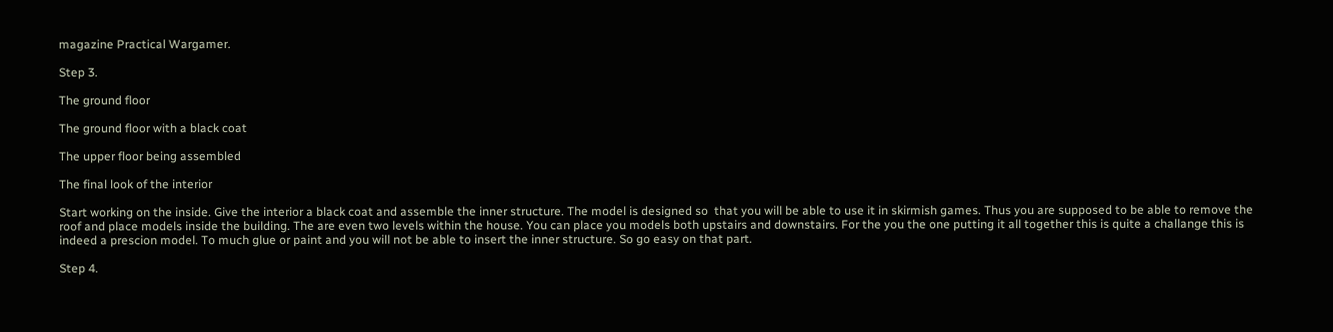magazine Practical Wargamer.

Step 3.

The ground floor

The ground floor with a black coat

The upper floor being assembled

The final look of the interior

Start working on the inside. Give the interior a black coat and assemble the inner structure. The model is designed so  that you will be able to use it in skirmish games. Thus you are supposed to be able to remove the roof and place models inside the building. The are even two levels within the house. You can place you models both upstairs and downstairs. For the you the one putting it all together this is quite a challange this is indeed a prescion model. To much glue or paint and you will not be able to insert the inner structure. So go easy on that part.

Step 4.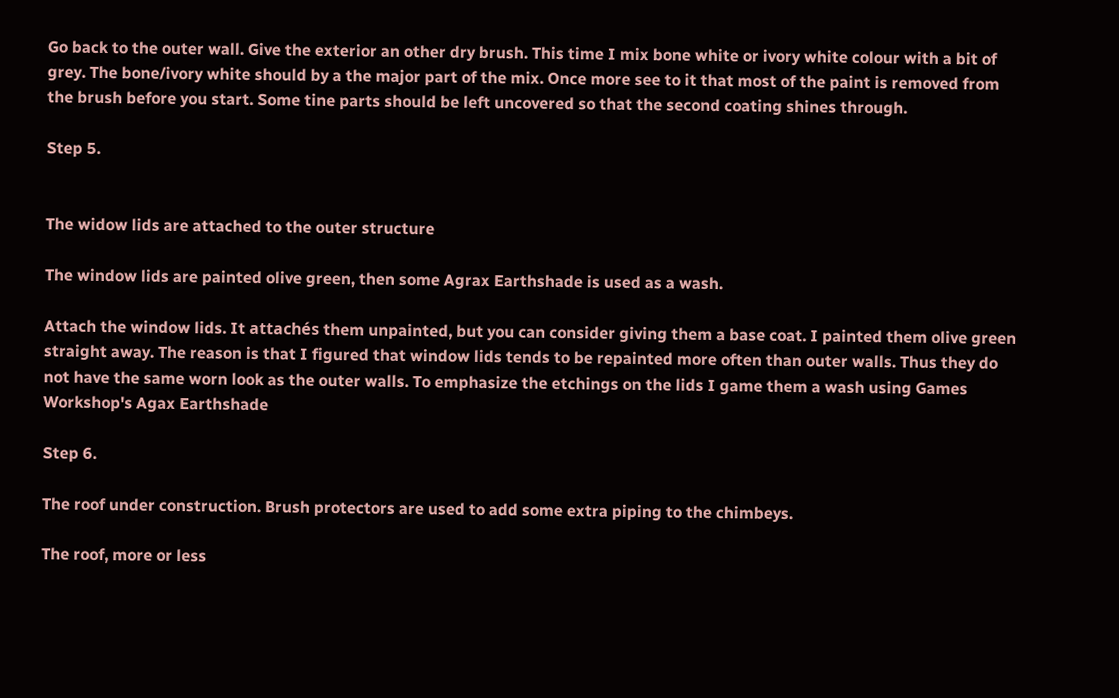Go back to the outer wall. Give the exterior an other dry brush. This time I mix bone white or ivory white colour with a bit of grey. The bone/ivory white should by a the major part of the mix. Once more see to it that most of the paint is removed from the brush before you start. Some tine parts should be left uncovered so that the second coating shines through.

Step 5.


The widow lids are attached to the outer structure

The window lids are painted olive green, then some Agrax Earthshade is used as a wash.

Attach the window lids. It attachés them unpainted, but you can consider giving them a base coat. I painted them olive green straight away. The reason is that I figured that window lids tends to be repainted more often than outer walls. Thus they do not have the same worn look as the outer walls. To emphasize the etchings on the lids I game them a wash using Games Workshop's Agax Earthshade

Step 6.

The roof under construction. Brush protectors are used to add some extra piping to the chimbeys.

The roof, more or less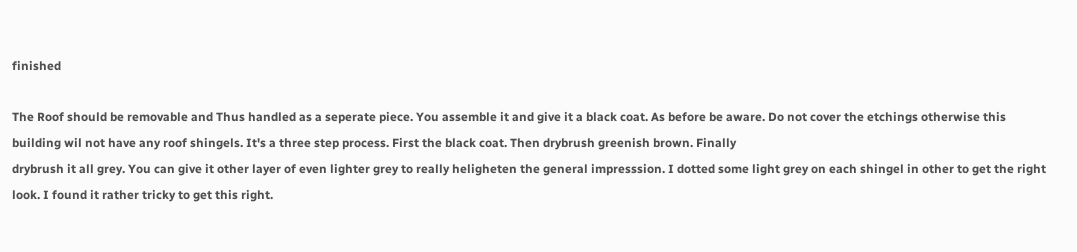finished

The Roof should be removable and Thus handled as a seperate piece. You assemble it and give it a black coat. As before be aware. Do not cover the etchings otherwise this building wil not have any roof shingels. It's a three step process. First the black coat. Then drybrush greenish brown. Finally
drybrush it all grey. You can give it other layer of even lighter grey to really heligheten the general impresssion. I dotted some light grey on each shingel in other to get the right look. I found it rather tricky to get this right.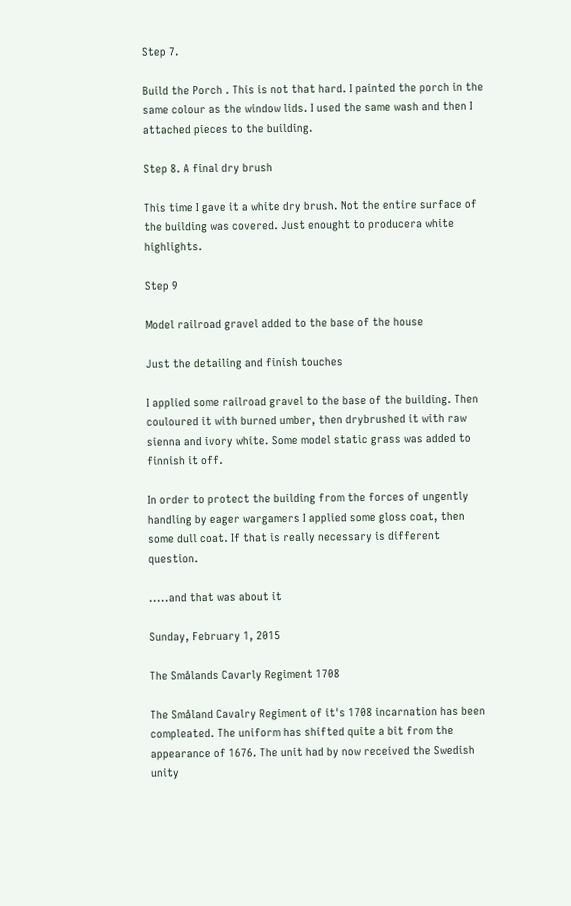Step 7.

Build the Porch . This is not that hard. I painted the porch in the same colour as the window lids. I used the same wash and then I attached pieces to the building.

Step 8. A final dry brush

This time I gave it a white dry brush. Not the entire surface of the building was covered. Just enought to producera white highlights.

Step 9

Model railroad gravel added to the base of the house

Just the detailing and finish touches

I applied some railroad gravel to the base of the building. Then couloured it with burned umber, then drybrushed it with raw sienna and ivory white. Some model static grass was added to finnish it off.

In order to protect the building from the forces of ungently handling by eager wargamers I applied some gloss coat, then some dull coat. If that is really necessary is different question.

.....and that was about it

Sunday, February 1, 2015

The Smålands Cavarly Regiment 1708

The Småland Cavalry Regiment of it's 1708 incarnation has been compleated. The uniform has shifted quite a bit from the appearance of 1676. The unit had by now received the Swedish unity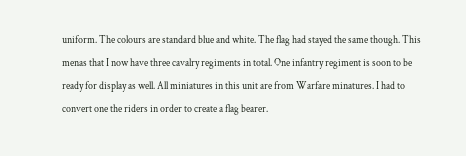uniform. The colours are standard blue and white. The flag had stayed the same though. This menas that I now have three cavalry regiments in total. One infantry regiment is soon to be ready for display as well. All miniatures in this unit are from Warfare minatures. I had to convert one the riders in order to create a flag bearer.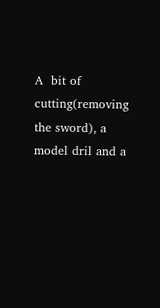A  bit of cutting(removing the sword), a model dril and a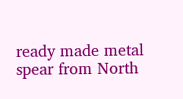ready made metal spear from North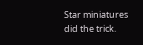Star miniatures did the trick.